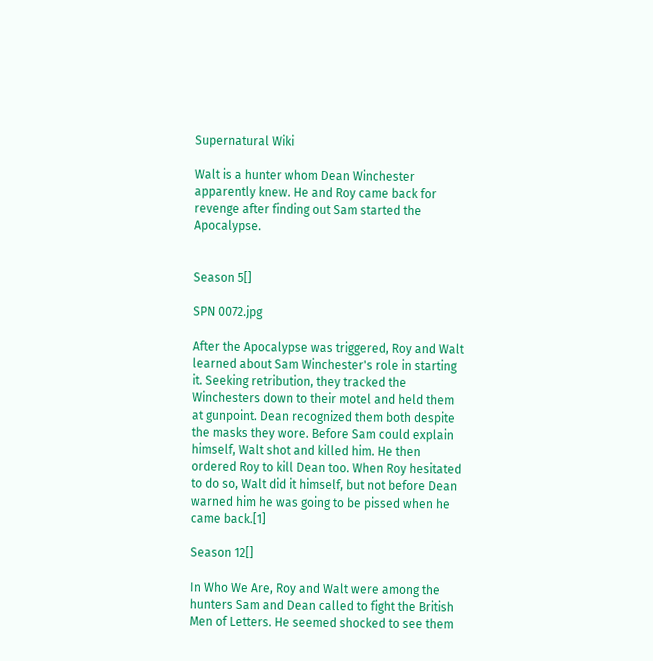Supernatural Wiki

Walt is a hunter whom Dean Winchester apparently knew. He and Roy came back for revenge after finding out Sam started the Apocalypse.


Season 5[]

SPN 0072.jpg

After the Apocalypse was triggered, Roy and Walt learned about Sam Winchester's role in starting it. Seeking retribution, they tracked the Winchesters down to their motel and held them at gunpoint. Dean recognized them both despite the masks they wore. Before Sam could explain himself, Walt shot and killed him. He then ordered Roy to kill Dean too. When Roy hesitated to do so, Walt did it himself, but not before Dean warned him he was going to be pissed when he came back.[1]

Season 12[]

In Who We Are, Roy and Walt were among the hunters Sam and Dean called to fight the British Men of Letters. He seemed shocked to see them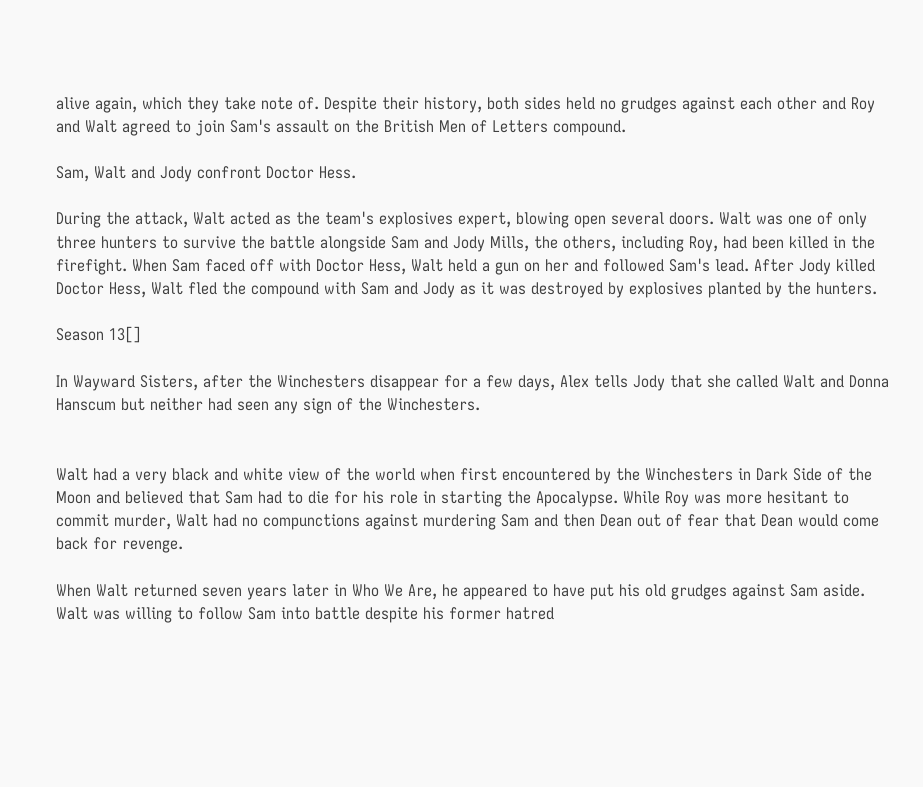alive again, which they take note of. Despite their history, both sides held no grudges against each other and Roy and Walt agreed to join Sam's assault on the British Men of Letters compound.

Sam, Walt and Jody confront Doctor Hess.

During the attack, Walt acted as the team's explosives expert, blowing open several doors. Walt was one of only three hunters to survive the battle alongside Sam and Jody Mills, the others, including Roy, had been killed in the firefight. When Sam faced off with Doctor Hess, Walt held a gun on her and followed Sam's lead. After Jody killed Doctor Hess, Walt fled the compound with Sam and Jody as it was destroyed by explosives planted by the hunters.

Season 13[]

In Wayward Sisters, after the Winchesters disappear for a few days, Alex tells Jody that she called Walt and Donna Hanscum but neither had seen any sign of the Winchesters.


Walt had a very black and white view of the world when first encountered by the Winchesters in Dark Side of the Moon and believed that Sam had to die for his role in starting the Apocalypse. While Roy was more hesitant to commit murder, Walt had no compunctions against murdering Sam and then Dean out of fear that Dean would come back for revenge.

When Walt returned seven years later in Who We Are, he appeared to have put his old grudges against Sam aside. Walt was willing to follow Sam into battle despite his former hatred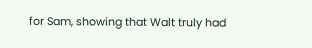for Sam, showing that Walt truly had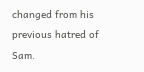changed from his previous hatred of Sam.